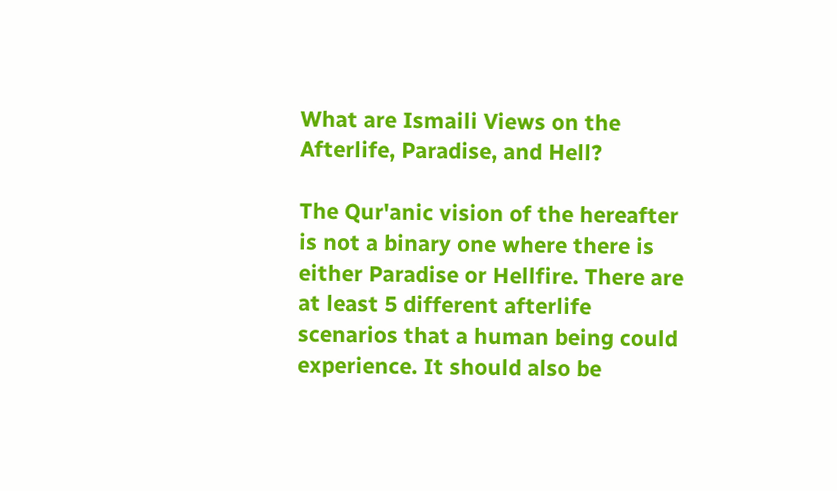What are Ismaili Views on the Afterlife, Paradise, and Hell?

The Qur'anic vision of the hereafter is not a binary one where there is either Paradise or Hellfire. There are at least 5 different afterlife scenarios that a human being could experience. It should also be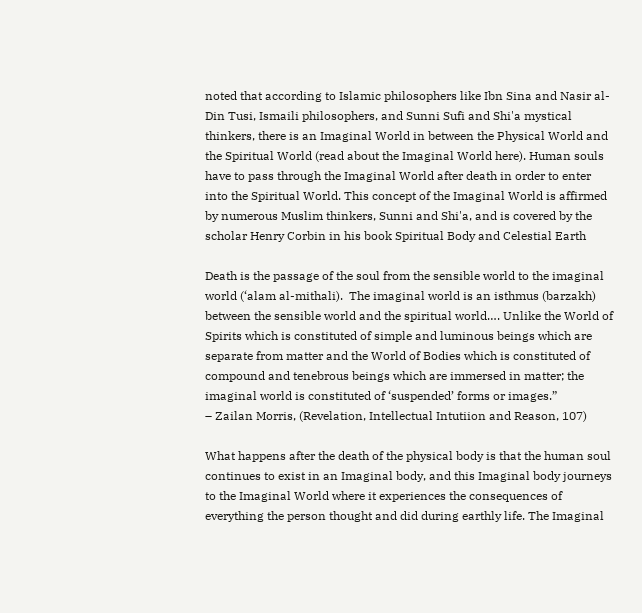noted that according to Islamic philosophers like Ibn Sina and Nasir al-Din Tusi, Ismaili philosophers, and Sunni Sufi and Shi'a mystical thinkers, there is an Imaginal World in between the Physical World and the Spiritual World (read about the Imaginal World here). Human souls have to pass through the Imaginal World after death in order to enter into the Spiritual World. This concept of the Imaginal World is affirmed by numerous Muslim thinkers, Sunni and Shi'a, and is covered by the scholar Henry Corbin in his book Spiritual Body and Celestial Earth

Death is the passage of the soul from the sensible world to the imaginal world (‘alam al-mithali).  The imaginal world is an isthmus (barzakh) between the sensible world and the spiritual world…. Unlike the World of Spirits which is constituted of simple and luminous beings which are separate from matter and the World of Bodies which is constituted of compound and tenebrous beings which are immersed in matter; the imaginal world is constituted of ‘suspended’ forms or images.”
– Zailan Morris, (Revelation, Intellectual Intutiion and Reason, 107)

What happens after the death of the physical body is that the human soul continues to exist in an Imaginal body, and this Imaginal body journeys to the Imaginal World where it experiences the consequences of everything the person thought and did during earthly life. The Imaginal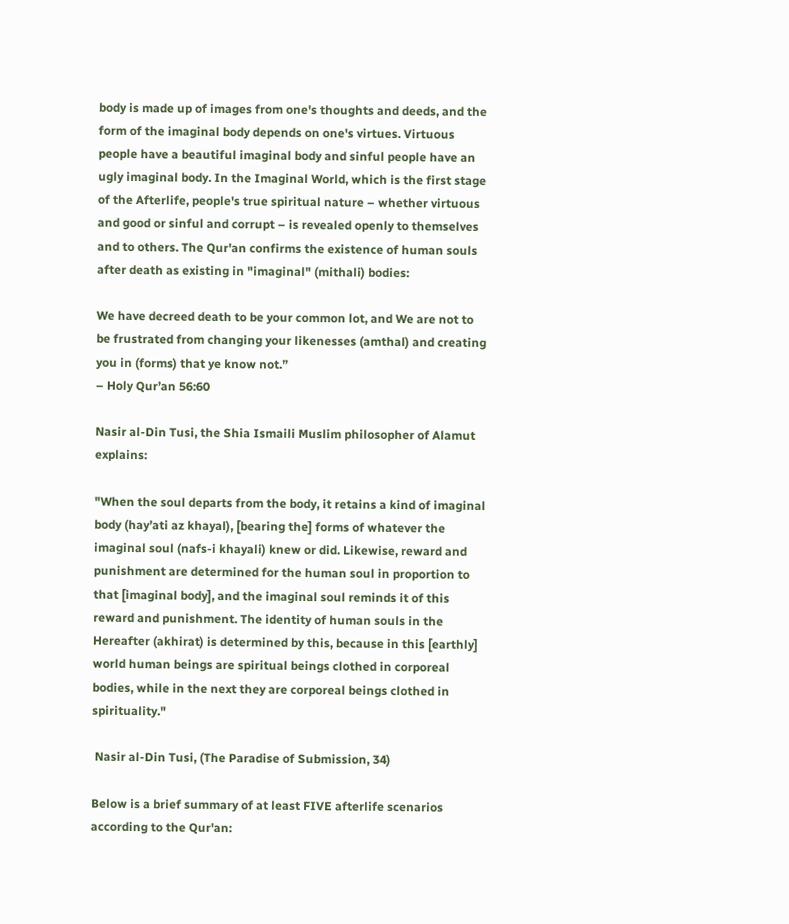body is made up of images from one's thoughts and deeds, and the form of the imaginal body depends on one's virtues. Virtuous people have a beautiful imaginal body and sinful people have an ugly imaginal body. In the Imaginal World, which is the first stage of the Afterlife, people's true spiritual nature – whether virtuous and good or sinful and corrupt – is revealed openly to themselves and to others. The Qur'an confirms the existence of human souls after death as existing in "imaginal" (mithali) bodies:

We have decreed death to be your common lot, and We are not to be frustrated from changing your likenesses (amthal) and creating you in (forms) that ye know not.”
– Holy Qur’an 56:60

Nasir al-Din Tusi, the Shia Ismaili Muslim philosopher of Alamut explains:

"When the soul departs from the body, it retains a kind of imaginal body (hay’ati az khayal), [bearing the] forms of whatever the imaginal soul (nafs-i khayali) knew or did. Likewise, reward and punishment are determined for the human soul in proportion to that [imaginal body], and the imaginal soul reminds it of this reward and punishment. The identity of human souls in the Hereafter (akhirat) is determined by this, because in this [earthly] world human beings are spiritual beings clothed in corporeal bodies, while in the next they are corporeal beings clothed in spirituality."

 Nasir al-Din Tusi, (The Paradise of Submission, 34)

Below is a brief summary of at least FIVE afterlife scenarios according to the Qur'an: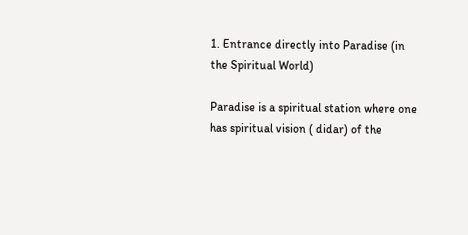1. Entrance directly into Paradise (in the Spiritual World)

Paradise is a spiritual station where one has spiritual vision ( didar) of the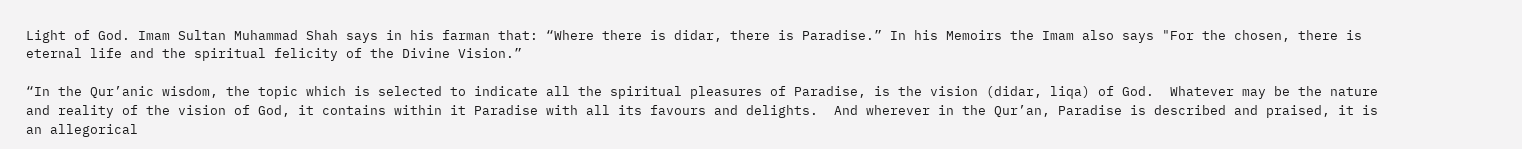Light of God. Imam Sultan Muhammad Shah says in his farman that: “Where there is didar, there is Paradise.” In his Memoirs the Imam also says "For the chosen, there is eternal life and the spiritual felicity of the Divine Vision.”

“In the Qur’anic wisdom, the topic which is selected to indicate all the spiritual pleasures of Paradise, is the vision (didar, liqa) of God.  Whatever may be the nature and reality of the vision of God, it contains within it Paradise with all its favours and delights.  And wherever in the Qur’an, Paradise is described and praised, it is an allegorical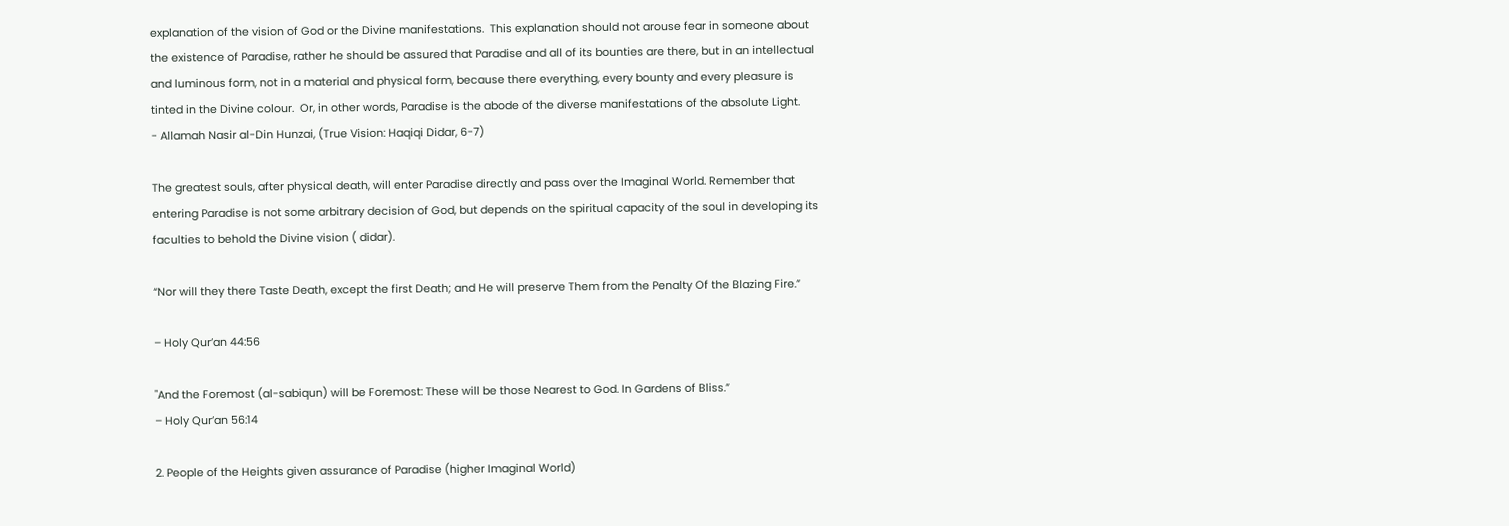explanation of the vision of God or the Divine manifestations.  This explanation should not arouse fear in someone about the existence of Paradise, rather he should be assured that Paradise and all of its bounties are there, but in an intellectual and luminous form, not in a material and physical form, because there everything, every bounty and every pleasure is tinted in the Divine colour.  Or, in other words, Paradise is the abode of the diverse manifestations of the absolute Light.
- Allamah Nasir al-Din Hunzai, (True Vision: Haqiqi Didar, 6-7)

The greatest souls, after physical death, will enter Paradise directly and pass over the Imaginal World. Remember that entering Paradise is not some arbitrary decision of God, but depends on the spiritual capacity of the soul in developing its faculties to behold the Divine vision ( didar).

“Nor will they there Taste Death, except the first Death; and He will preserve Them from the Penalty Of the Blazing Fire.”

– Holy Qur’an 44:56

"And the Foremost (al-sabiqun) will be Foremost: These will be those Nearest to God. In Gardens of Bliss.”
– Holy Qur’an 56:14

2. People of the Heights given assurance of Paradise (higher Imaginal World)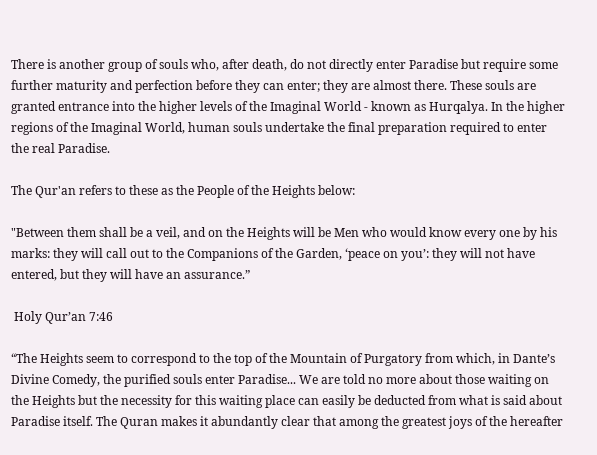There is another group of souls who, after death, do not directly enter Paradise but require some further maturity and perfection before they can enter; they are almost there. These souls are granted entrance into the higher levels of the Imaginal World - known as Hurqalya. In the higher regions of the Imaginal World, human souls undertake the final preparation required to enter the real Paradise.

The Qur'an refers to these as the People of the Heights below:

"Between them shall be a veil, and on the Heights will be Men who would know every one by his marks: they will call out to the Companions of the Garden, ‘peace on you’: they will not have entered, but they will have an assurance.”

 Holy Qur’an 7:46

“The Heights seem to correspond to the top of the Mountain of Purgatory from which, in Dante’s Divine Comedy, the purified souls enter Paradise... We are told no more about those waiting on the Heights but the necessity for this waiting place can easily be deducted from what is said about Paradise itself. The Quran makes it abundantly clear that among the greatest joys of the hereafter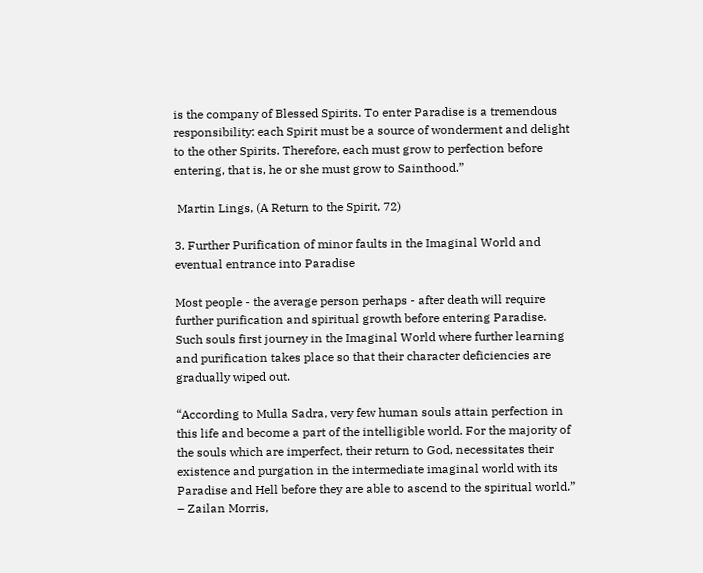is the company of Blessed Spirits. To enter Paradise is a tremendous responsibility: each Spirit must be a source of wonderment and delight to the other Spirits. Therefore, each must grow to perfection before entering, that is, he or she must grow to Sainthood.”

 Martin Lings, (A Return to the Spirit, 72)

3. Further Purification of minor faults in the Imaginal World and eventual entrance into Paradise

Most people - the average person perhaps - after death will require further purification and spiritual growth before entering Paradise. Such souls first journey in the Imaginal World where further learning and purification takes place so that their character deficiencies are gradually wiped out.

“According to Mulla Sadra, very few human souls attain perfection in this life and become a part of the intelligible world. For the majority of the souls which are imperfect, their return to God, necessitates their existence and purgation in the intermediate imaginal world with its Paradise and Hell before they are able to ascend to the spiritual world.”
– Zailan Morris,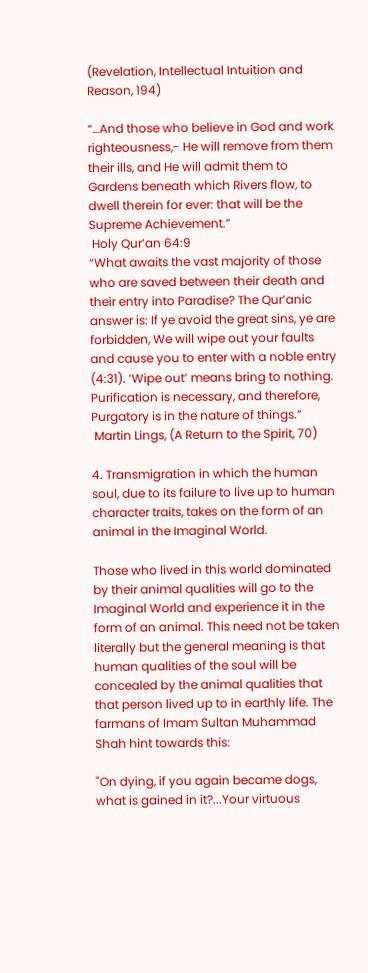(Revelation, Intellectual Intuition and Reason, 194)

“…And those who believe in God and work righteousness,- He will remove from them their ills, and He will admit them to Gardens beneath which Rivers flow, to dwell therein for ever: that will be the Supreme Achievement.”
 Holy Qur’an 64:9
“What awaits the vast majority of those who are saved between their death and their entry into Paradise? The Qur’anic answer is: If ye avoid the great sins, ye are forbidden, We will wipe out your faults and cause you to enter with a noble entry (4:31). ‘Wipe out’ means bring to nothing. Purification is necessary, and therefore, Purgatory is in the nature of things.”
 Martin Lings, (A Return to the Spirit, 70)

4. Transmigration in which the human soul, due to its failure to live up to human character traits, takes on the form of an animal in the Imaginal World.

Those who lived in this world dominated by their animal qualities will go to the Imaginal World and experience it in the form of an animal. This need not be taken literally but the general meaning is that human qualities of the soul will be concealed by the animal qualities that that person lived up to in earthly life. The farmans of Imam Sultan Muhammad Shah hint towards this:

"On dying, if you again became dogs, what is gained in it?...Your virtuous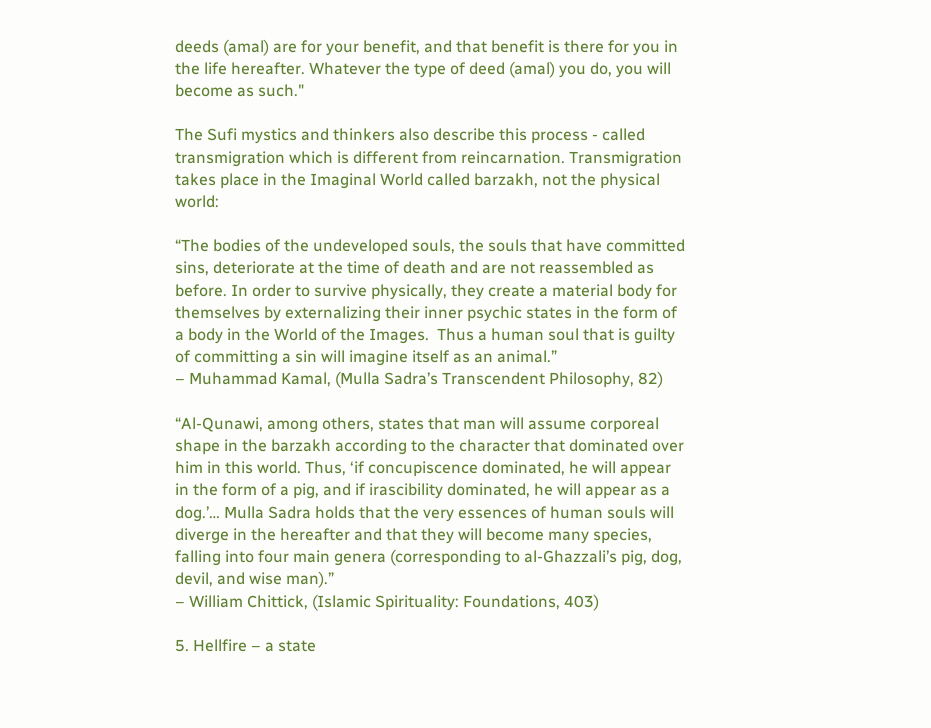deeds (amal) are for your benefit, and that benefit is there for you in the life hereafter. Whatever the type of deed (amal) you do, you will become as such."

The Sufi mystics and thinkers also describe this process - called transmigration which is different from reincarnation. Transmigration takes place in the Imaginal World called barzakh, not the physical world:

“The bodies of the undeveloped souls, the souls that have committed sins, deteriorate at the time of death and are not reassembled as before. In order to survive physically, they create a material body for themselves by externalizing their inner psychic states in the form of a body in the World of the Images.  Thus a human soul that is guilty of committing a sin will imagine itself as an animal.”
– Muhammad Kamal, (Mulla Sadra’s Transcendent Philosophy, 82)

“Al-Qunawi, among others, states that man will assume corporeal shape in the barzakh according to the character that dominated over him in this world. Thus, ‘if concupiscence dominated, he will appear in the form of a pig, and if irascibility dominated, he will appear as a dog.’… Mulla Sadra holds that the very essences of human souls will diverge in the hereafter and that they will become many species, falling into four main genera (corresponding to al-Ghazzali’s pig, dog, devil, and wise man).”
– William Chittick, (Islamic Spirituality: Foundations, 403)

5. Hellfire – a state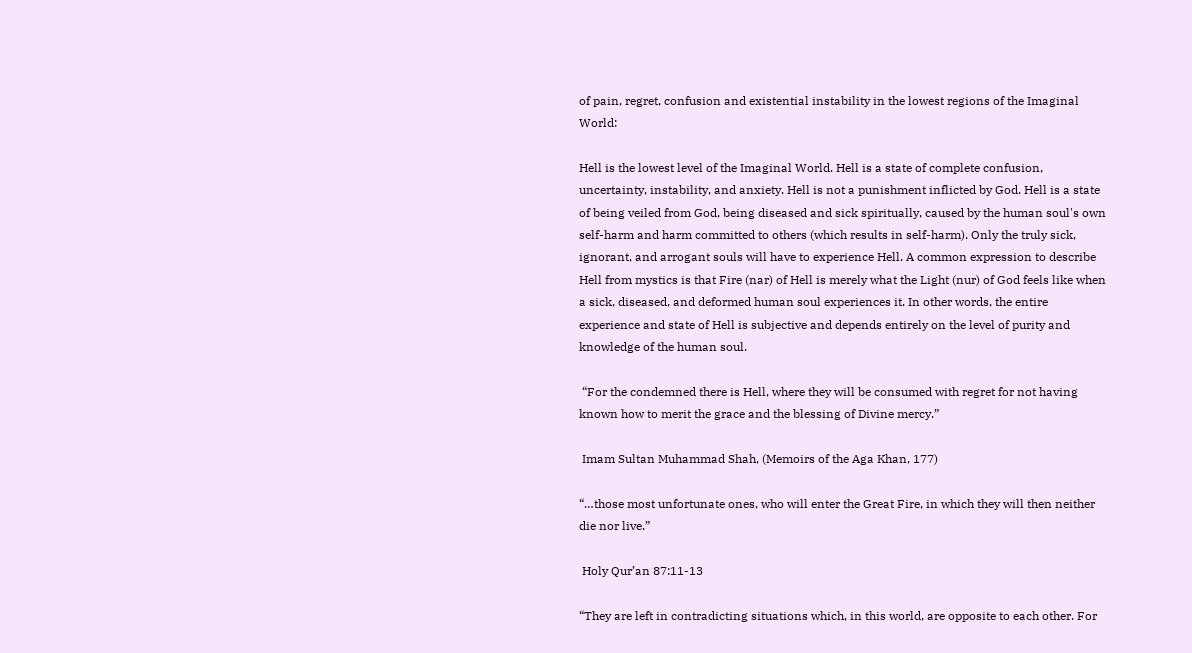of pain, regret, confusion and existential instability in the lowest regions of the Imaginal World:

Hell is the lowest level of the Imaginal World. Hell is a state of complete confusion, uncertainty, instability, and anxiety. Hell is not a punishment inflicted by God. Hell is a state of being veiled from God, being diseased and sick spiritually, caused by the human soul's own self-harm and harm committed to others (which results in self-harm). Only the truly sick, ignorant, and arrogant souls will have to experience Hell. A common expression to describe Hell from mystics is that Fire (nar) of Hell is merely what the Light (nur) of God feels like when a sick, diseased, and deformed human soul experiences it. In other words, the entire experience and state of Hell is subjective and depends entirely on the level of purity and knowledge of the human soul.

 “For the condemned there is Hell, where they will be consumed with regret for not having known how to merit the grace and the blessing of Divine mercy.”

 Imam Sultan Muhammad Shah, (Memoirs of the Aga Khan, 177)

“…those most unfortunate ones, who will enter the Great Fire, in which they will then neither die nor live.”

 Holy Qur’an 87:11-13

“They are left in contradicting situations which, in this world, are opposite to each other. For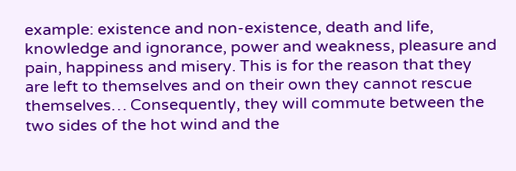example: existence and non-existence, death and life, knowledge and ignorance, power and weakness, pleasure and pain, happiness and misery. This is for the reason that they are left to themselves and on their own they cannot rescue themselves… Consequently, they will commute between the two sides of the hot wind and the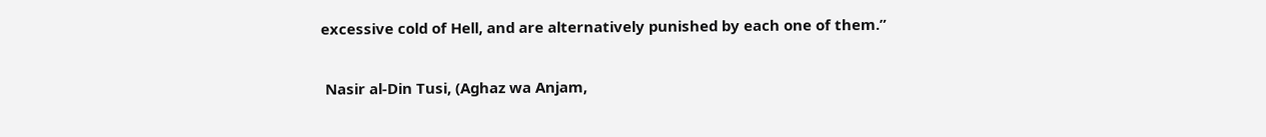excessive cold of Hell, and are alternatively punished by each one of them.”

 Nasir al-Din Tusi, (Aghaz wa Anjam,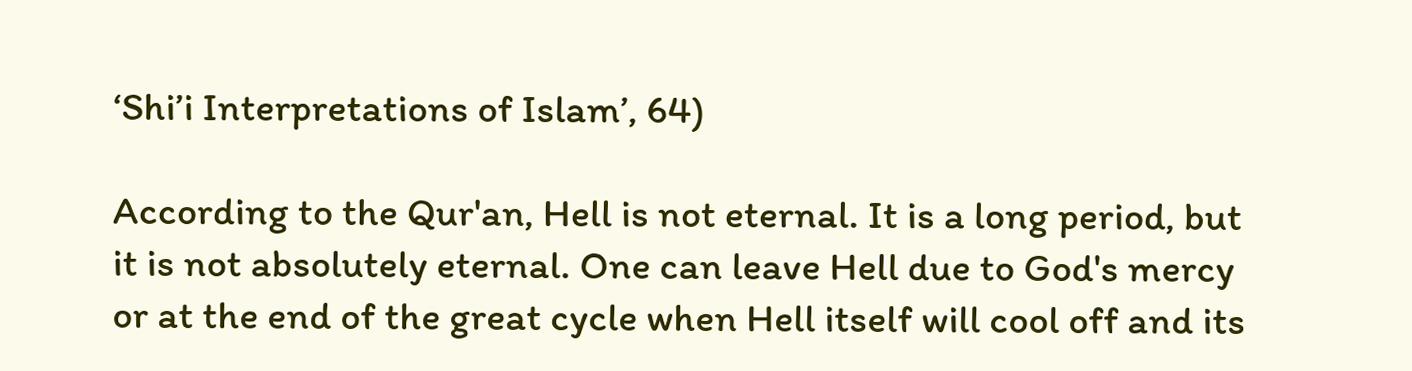‘Shi’i Interpretations of Islam’, 64)

According to the Qur'an, Hell is not eternal. It is a long period, but it is not absolutely eternal. One can leave Hell due to God's mercy or at the end of the great cycle when Hell itself will cool off and its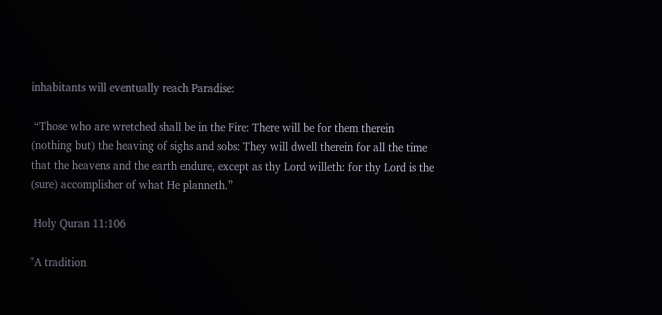inhabitants will eventually reach Paradise:

 “Those who are wretched shall be in the Fire: There will be for them therein (nothing but) the heaving of sighs and sobs: They will dwell therein for all the time that the heavens and the earth endure, except as thy Lord willeth: for thy Lord is the (sure) accomplisher of what He planneth.”

 Holy Quran 11:106

"A tradition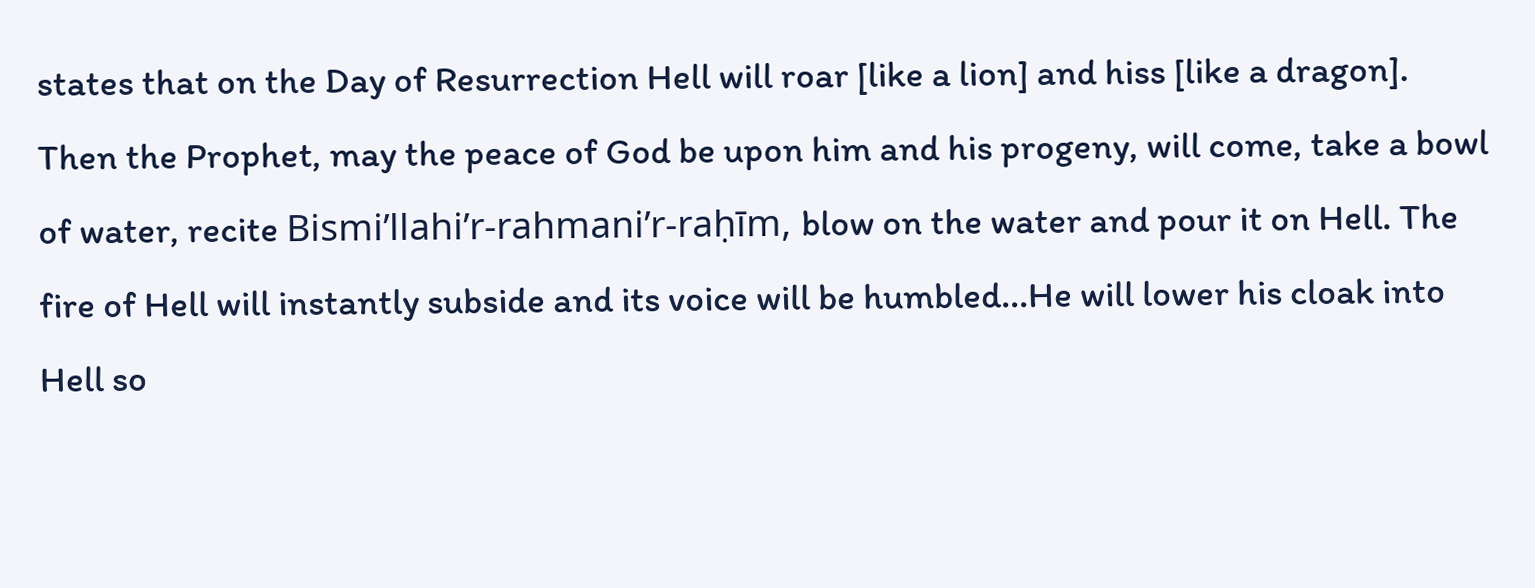states that on the Day of Resurrection Hell will roar [like a lion] and hiss [like a dragon]. Then the Prophet, may the peace of God be upon him and his progeny, will come, take a bowl of water, recite Bismi’llahi’r-rahmani’r-raḥīm, blow on the water and pour it on Hell. The fire of Hell will instantly subside and its voice will be humbled...He will lower his cloak into Hell so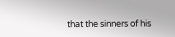that the sinners of his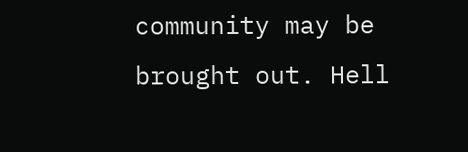community may be brought out. Hell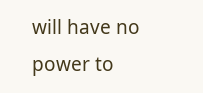will have no power to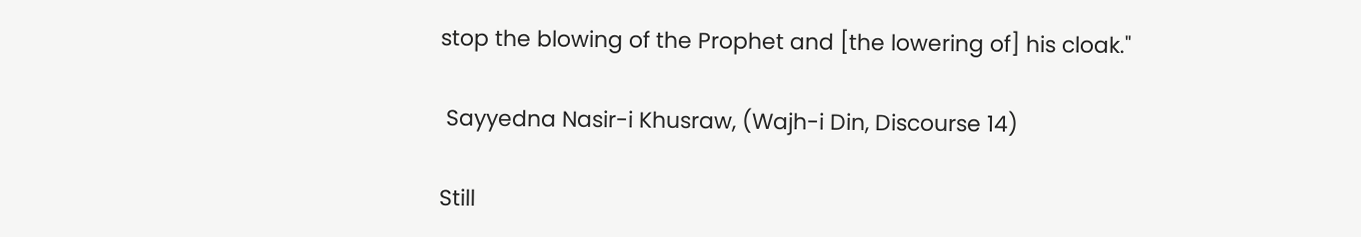stop the blowing of the Prophet and [the lowering of] his cloak."

 Sayyedna Nasir-i Khusraw, (Wajh-i Din, Discourse 14)

Still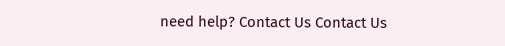need help? Contact Us Contact Us